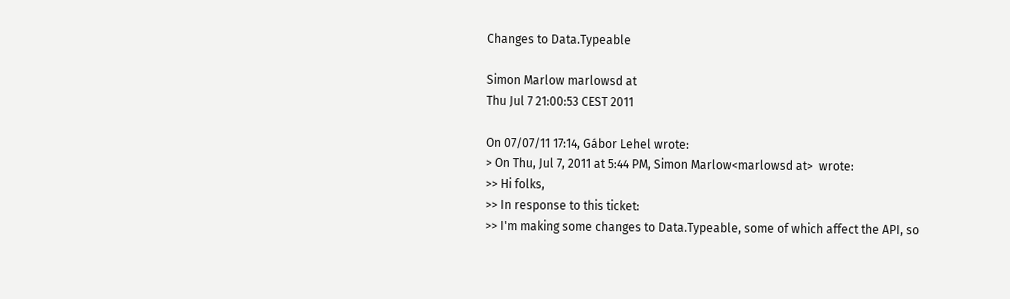Changes to Data.Typeable

Simon Marlow marlowsd at
Thu Jul 7 21:00:53 CEST 2011

On 07/07/11 17:14, Gábor Lehel wrote:
> On Thu, Jul 7, 2011 at 5:44 PM, Simon Marlow<marlowsd at>  wrote:
>> Hi folks,
>> In response to this ticket:
>> I'm making some changes to Data.Typeable, some of which affect the API, so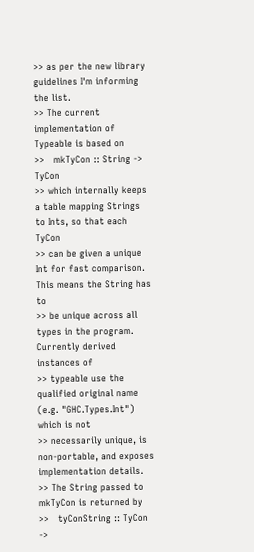>> as per the new library guidelines I'm informing the list.
>> The current implementation of Typeable is based on
>>   mkTyCon :: String ->  TyCon
>> which internally keeps a table mapping Strings to Ints, so that each TyCon
>> can be given a unique Int for fast comparison.  This means the String has to
>> be unique across all types in the program.  Currently derived instances of
>> typeable use the qualified original name (e.g. "GHC.Types.Int") which is not
>> necessarily unique, is non-portable, and exposes implementation details.
>> The String passed to mkTyCon is returned by
>>   tyConString :: TyCon ->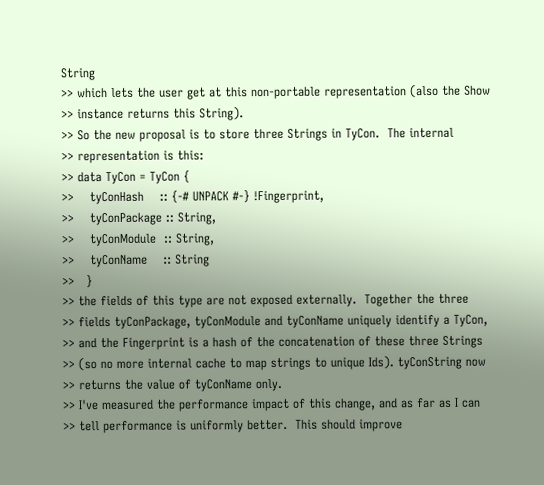String
>> which lets the user get at this non-portable representation (also the Show
>> instance returns this String).
>> So the new proposal is to store three Strings in TyCon.  The internal
>> representation is this:
>> data TyCon = TyCon {
>>    tyConHash    :: {-# UNPACK #-} !Fingerprint,
>>    tyConPackage :: String,
>>    tyConModule  :: String,
>>    tyConName    :: String
>>   }
>> the fields of this type are not exposed externally.  Together the three
>> fields tyConPackage, tyConModule and tyConName uniquely identify a TyCon,
>> and the Fingerprint is a hash of the concatenation of these three Strings
>> (so no more internal cache to map strings to unique Ids). tyConString now
>> returns the value of tyConName only.
>> I've measured the performance impact of this change, and as far as I can
>> tell performance is uniformly better.  This should improve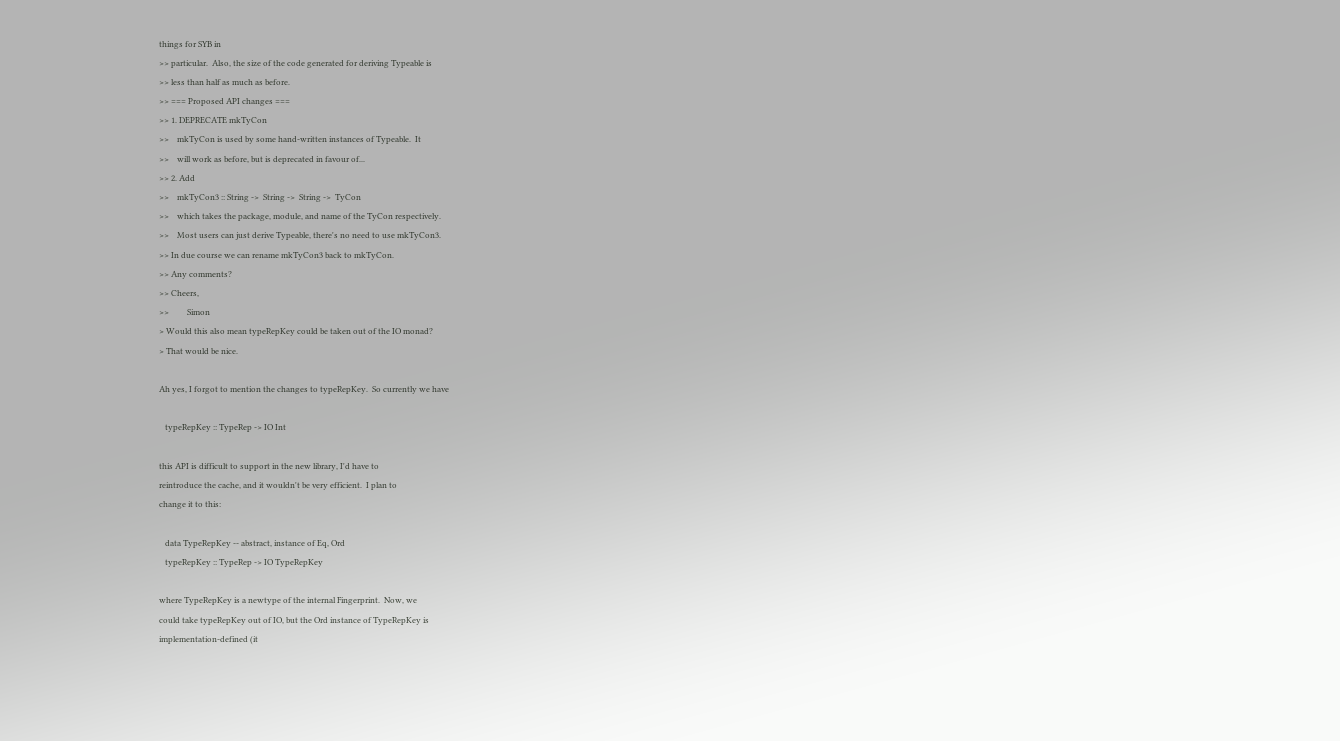things for SYB in
>> particular.  Also, the size of the code generated for deriving Typeable is
>> less than half as much as before.
>> === Proposed API changes ===
>> 1. DEPRECATE mkTyCon
>>    mkTyCon is used by some hand-written instances of Typeable.  It
>>    will work as before, but is deprecated in favour of...
>> 2. Add
>>    mkTyCon3 :: String ->  String ->  String ->  TyCon
>>    which takes the package, module, and name of the TyCon respectively.
>>    Most users can just derive Typeable, there's no need to use mkTyCon3.
>> In due course we can rename mkTyCon3 back to mkTyCon.
>> Any comments?
>> Cheers,
>>         Simon
> Would this also mean typeRepKey could be taken out of the IO monad?
> That would be nice.

Ah yes, I forgot to mention the changes to typeRepKey.  So currently we have

   typeRepKey :: TypeRep -> IO Int

this API is difficult to support in the new library, I'd have to
reintroduce the cache, and it wouldn't be very efficient.  I plan to
change it to this:

   data TypeRepKey -- abstract, instance of Eq, Ord
   typeRepKey :: TypeRep -> IO TypeRepKey

where TypeRepKey is a newtype of the internal Fingerprint.  Now, we
could take typeRepKey out of IO, but the Ord instance of TypeRepKey is
implementation-defined (it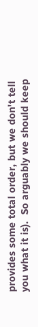provides some total order, but we don't tell
you what it is).  So arguably we should keep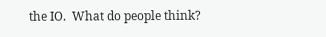the IO.  What do people think?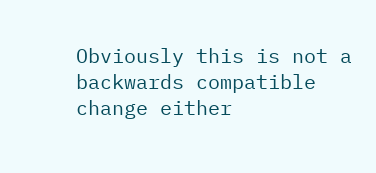Obviously this is not a backwards compatible change either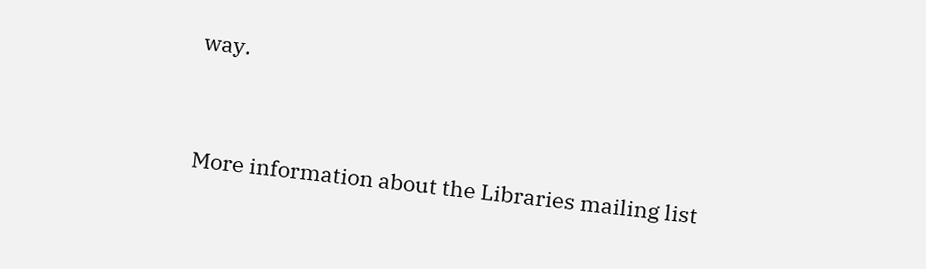way.


More information about the Libraries mailing list